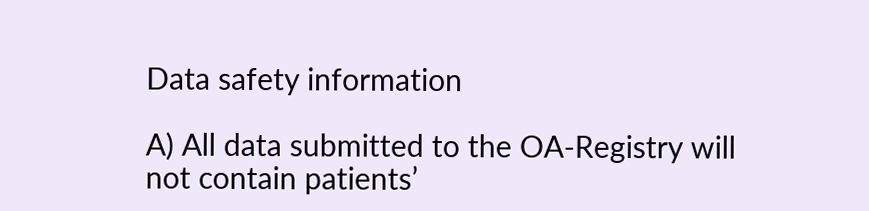Data safety information

A) All data submitted to the OA-Registry will not contain patients’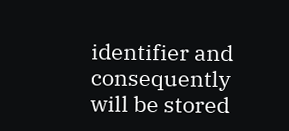identifier and consequently will be stored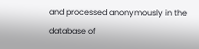and processed anonymously in the database of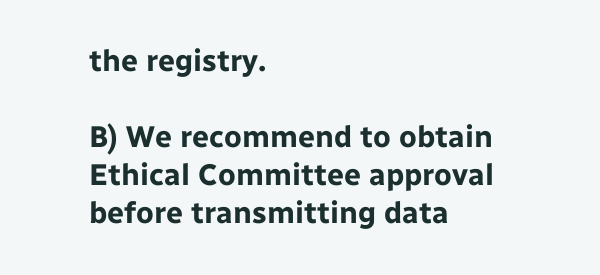the registry.

B) We recommend to obtain Ethical Committee approval before transmitting data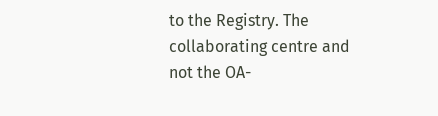to the Registry. The collaborating centre and not the OA-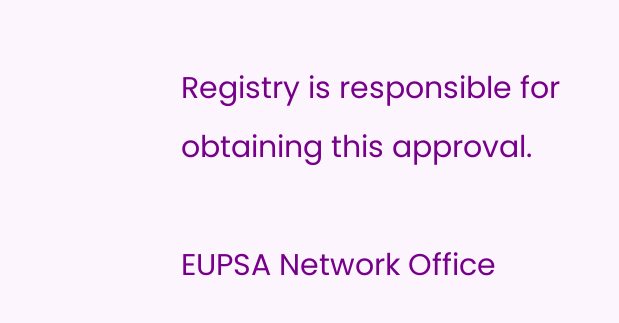Registry is responsible for obtaining this approval.

EUPSA Network Office